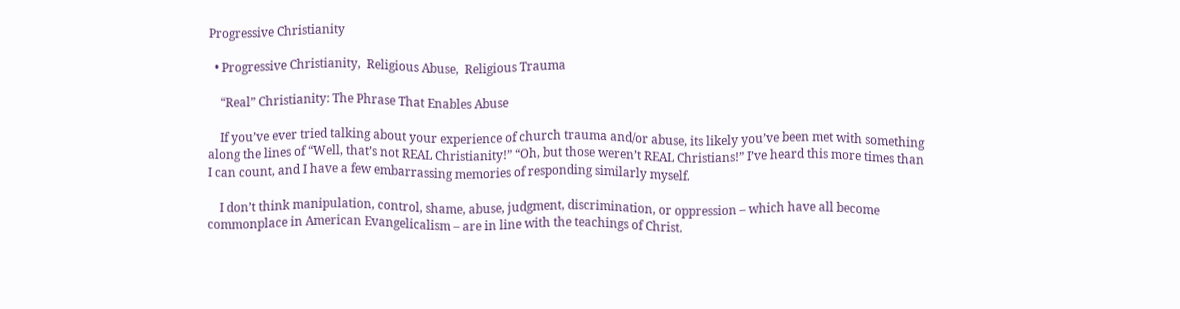Progressive Christianity

  • Progressive Christianity,  Religious Abuse,  Religious Trauma

    “Real” Christianity: The Phrase That Enables Abuse

    If you’ve ever tried talking about your experience of church trauma and/or abuse, its likely you’ve been met with something along the lines of “Well, that’s not REAL Christianity!” “Oh, but those weren’t REAL Christians!” I’ve heard this more times than I can count, and I have a few embarrassing memories of responding similarly myself.

    I don’t think manipulation, control, shame, abuse, judgment, discrimination, or oppression – which have all become commonplace in American Evangelicalism – are in line with the teachings of Christ.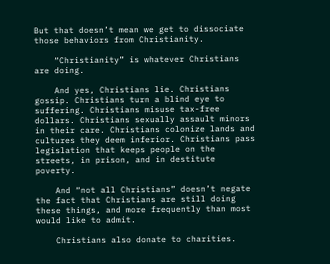But that doesn’t mean we get to dissociate those behaviors from Christianity.

    “Christianity” is whatever Christians are doing.

    And yes, Christians lie. Christians gossip. Christians turn a blind eye to suffering. Christians misuse tax-free dollars. Christians sexually assault minors in their care. Christians colonize lands and cultures they deem inferior. Christians pass legislation that keeps people on the streets, in prison, and in destitute poverty.

    And “not all Christians” doesn’t negate the fact that Christians are still doing these things, and more frequently than most would like to admit.

    Christians also donate to charities.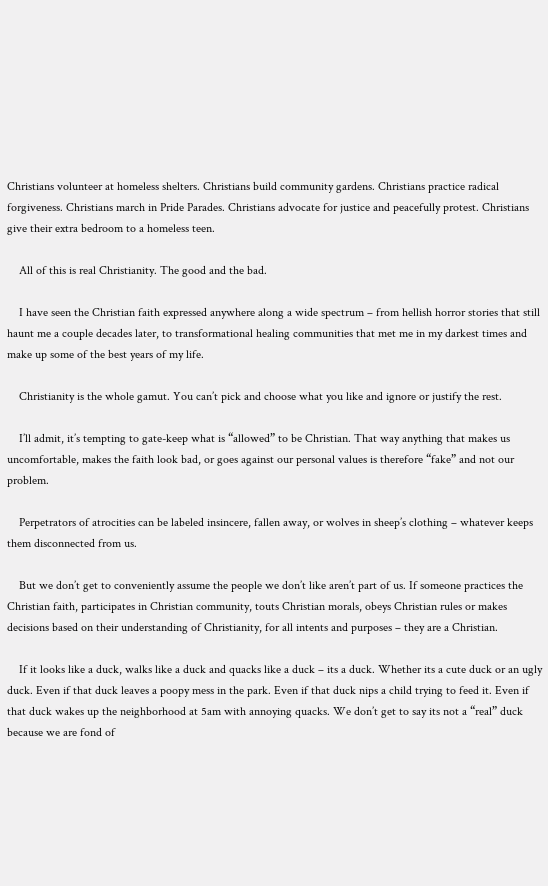Christians volunteer at homeless shelters. Christians build community gardens. Christians practice radical forgiveness. Christians march in Pride Parades. Christians advocate for justice and peacefully protest. Christians give their extra bedroom to a homeless teen.

    All of this is real Christianity. The good and the bad.

    I have seen the Christian faith expressed anywhere along a wide spectrum – from hellish horror stories that still haunt me a couple decades later, to transformational healing communities that met me in my darkest times and make up some of the best years of my life.

    Christianity is the whole gamut. You can’t pick and choose what you like and ignore or justify the rest.

    I’ll admit, it’s tempting to gate-keep what is “allowed” to be Christian. That way anything that makes us uncomfortable, makes the faith look bad, or goes against our personal values is therefore “fake” and not our problem.

    Perpetrators of atrocities can be labeled insincere, fallen away, or wolves in sheep’s clothing – whatever keeps them disconnected from us.

    But we don’t get to conveniently assume the people we don’t like aren’t part of us. If someone practices the Christian faith, participates in Christian community, touts Christian morals, obeys Christian rules or makes decisions based on their understanding of Christianity, for all intents and purposes – they are a Christian.

    If it looks like a duck, walks like a duck and quacks like a duck – its a duck. Whether its a cute duck or an ugly duck. Even if that duck leaves a poopy mess in the park. Even if that duck nips a child trying to feed it. Even if that duck wakes up the neighborhood at 5am with annoying quacks. We don’t get to say its not a “real” duck because we are fond of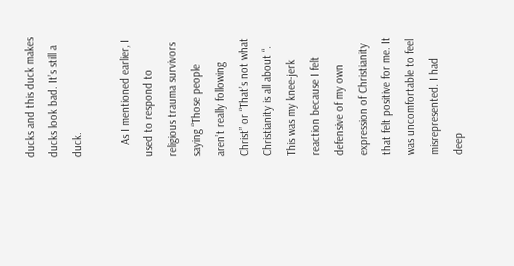ducks and this duck makes ducks look bad. It’s still a duck.

    As I mentioned earlier, I used to respond to religious trauma survivors saying “Those people aren’t really following Christ” or “That’s not what Christianity is all about “. This was my knee-jerk reaction because I felt defensive of my own expression of Christianity that felt positive for me. It was uncomfortable to feel misrepresented. I had deep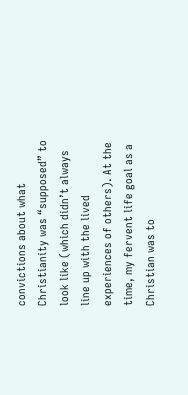convictions about what Christianity was “supposed” to look like (which didn’t always line up with the lived experiences of others). At the time, my fervent life goal as a Christian was to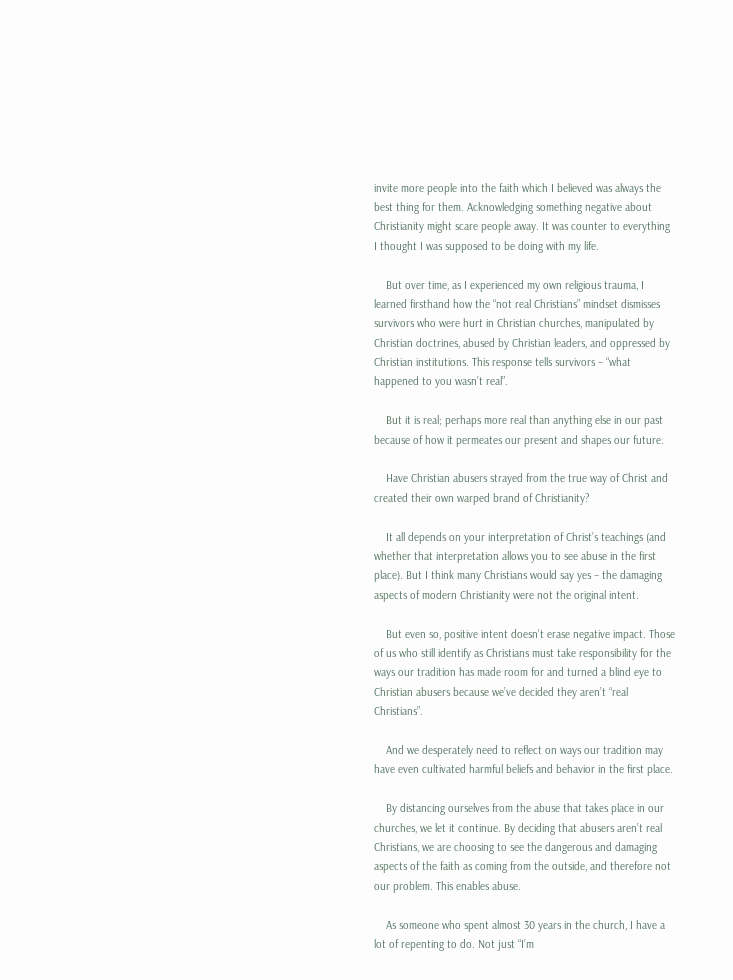invite more people into the faith which I believed was always the best thing for them. Acknowledging something negative about Christianity might scare people away. It was counter to everything I thought I was supposed to be doing with my life.

    But over time, as I experienced my own religious trauma, I learned firsthand how the “not real Christians” mindset dismisses survivors who were hurt in Christian churches, manipulated by Christian doctrines, abused by Christian leaders, and oppressed by Christian institutions. This response tells survivors – “what happened to you wasn’t real”.

    But it is real; perhaps more real than anything else in our past because of how it permeates our present and shapes our future.

    Have Christian abusers strayed from the true way of Christ and created their own warped brand of Christianity?

    It all depends on your interpretation of Christ’s teachings (and whether that interpretation allows you to see abuse in the first place). But I think many Christians would say yes – the damaging aspects of modern Christianity were not the original intent.

    But even so, positive intent doesn’t erase negative impact. Those of us who still identify as Christians must take responsibility for the ways our tradition has made room for and turned a blind eye to Christian abusers because we’ve decided they aren’t “real Christians”.

    And we desperately need to reflect on ways our tradition may have even cultivated harmful beliefs and behavior in the first place.

    By distancing ourselves from the abuse that takes place in our churches, we let it continue. By deciding that abusers aren’t real Christians, we are choosing to see the dangerous and damaging aspects of the faith as coming from the outside, and therefore not our problem. This enables abuse.

    As someone who spent almost 30 years in the church, I have a lot of repenting to do. Not just “I’m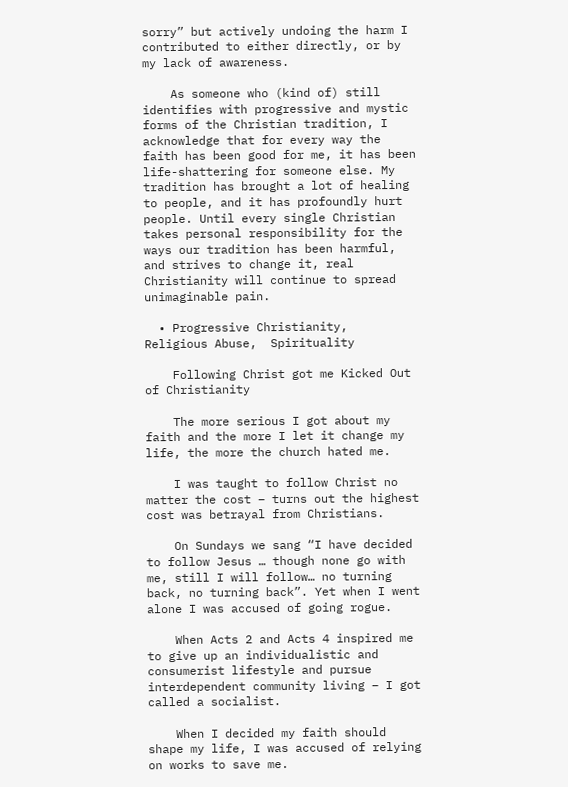sorry” but actively undoing the harm I contributed to either directly, or by my lack of awareness.

    As someone who (kind of) still identifies with progressive and mystic forms of the Christian tradition, I acknowledge that for every way the faith has been good for me, it has been life-shattering for someone else. My tradition has brought a lot of healing to people, and it has profoundly hurt people. Until every single Christian takes personal responsibility for the ways our tradition has been harmful, and strives to change it, real Christianity will continue to spread unimaginable pain.

  • Progressive Christianity,  Religious Abuse,  Spirituality

    Following Christ got me Kicked Out of Christianity

    The more serious I got about my faith and the more I let it change my life, the more the church hated me.

    I was taught to follow Christ no matter the cost – turns out the highest cost was betrayal from Christians.

    On Sundays we sang “I have decided to follow Jesus … though none go with me, still I will follow… no turning back, no turning back”. Yet when I went alone I was accused of going rogue.

    When Acts 2 and Acts 4 inspired me to give up an individualistic and consumerist lifestyle and pursue interdependent community living – I got called a socialist.

    When I decided my faith should shape my life, I was accused of relying on works to save me.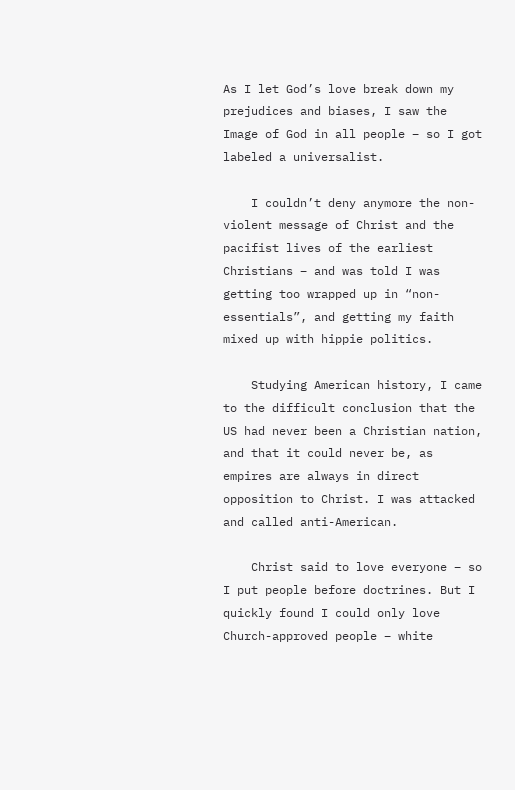As I let God’s love break down my prejudices and biases, I saw the Image of God in all people – so I got labeled a universalist.

    I couldn’t deny anymore the non-violent message of Christ and the pacifist lives of the earliest Christians – and was told I was getting too wrapped up in “non-essentials”, and getting my faith mixed up with hippie politics.

    Studying American history, I came to the difficult conclusion that the US had never been a Christian nation, and that it could never be, as empires are always in direct opposition to Christ. I was attacked and called anti-American.

    Christ said to love everyone – so I put people before doctrines. But I quickly found I could only love Church-approved people – white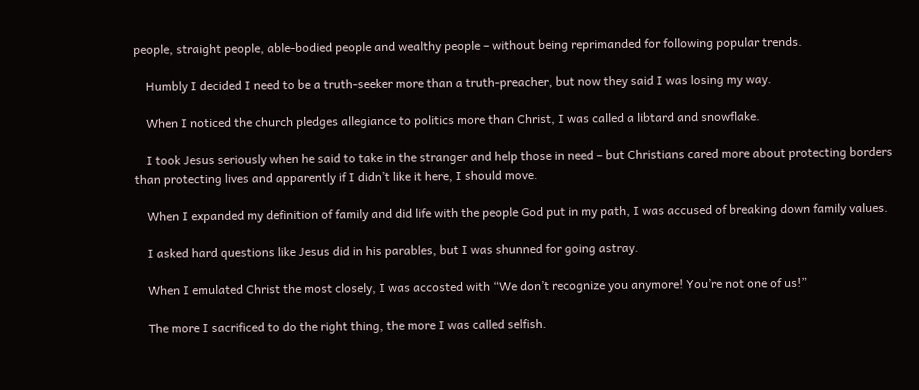people, straight people, able-bodied people and wealthy people – without being reprimanded for following popular trends.

    Humbly I decided I need to be a truth-seeker more than a truth-preacher, but now they said I was losing my way.

    When I noticed the church pledges allegiance to politics more than Christ, I was called a libtard and snowflake.

    I took Jesus seriously when he said to take in the stranger and help those in need – but Christians cared more about protecting borders than protecting lives and apparently if I didn’t like it here, I should move.

    When I expanded my definition of family and did life with the people God put in my path, I was accused of breaking down family values.

    I asked hard questions like Jesus did in his parables, but I was shunned for going astray.

    When I emulated Christ the most closely, I was accosted with “We don’t recognize you anymore! You’re not one of us!”

    The more I sacrificed to do the right thing, the more I was called selfish.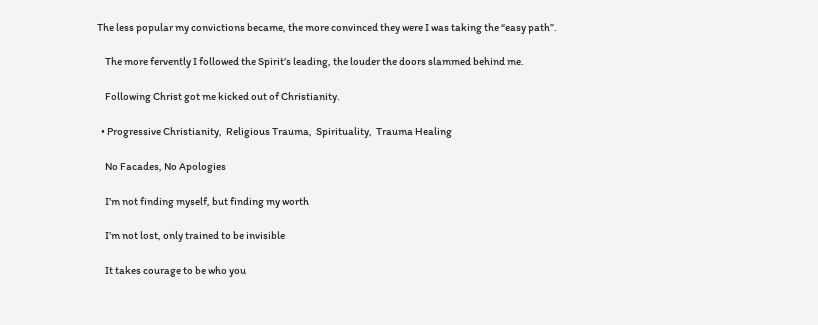The less popular my convictions became, the more convinced they were I was taking the “easy path”.

    The more fervently I followed the Spirit’s leading, the louder the doors slammed behind me.

    Following Christ got me kicked out of Christianity.

  • Progressive Christianity,  Religious Trauma,  Spirituality,  Trauma Healing

    No Facades, No Apologies

    I’m not finding myself, but finding my worth

    I’m not lost, only trained to be invisible

    It takes courage to be who you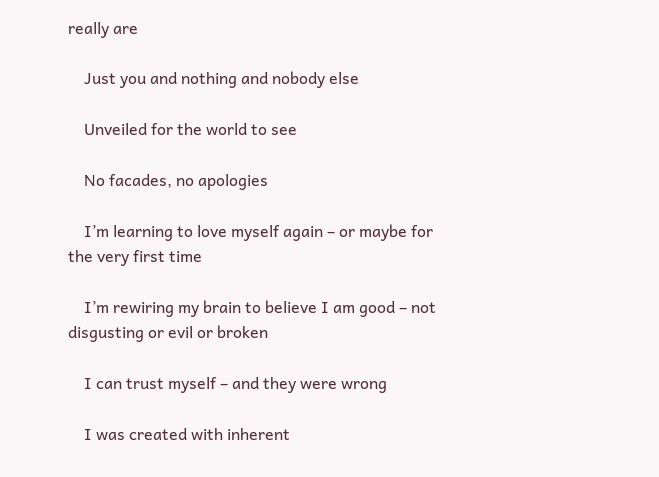really are

    Just you and nothing and nobody else

    Unveiled for the world to see

    No facades, no apologies

    I’m learning to love myself again – or maybe for the very first time

    I’m rewiring my brain to believe I am good – not disgusting or evil or broken

    I can trust myself – and they were wrong

    I was created with inherent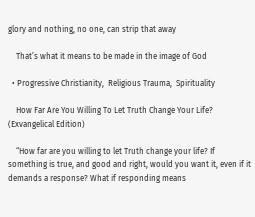glory and nothing, no one, can strip that away

    That’s what it means to be made in the image of God

  • Progressive Christianity,  Religious Trauma,  Spirituality

    How Far Are You Willing To Let Truth Change Your Life? (Exvangelical Edition)

    “How far are you willing to let Truth change your life? If something is true, and good and right, would you want it, even if it demands a response? What if responding means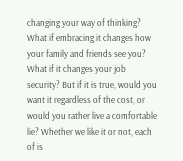changing your way of thinking? What if embracing it changes how your family and friends see you? What if it changes your job security? But if it is true, would you want it regardless of the cost, or would you rather live a comfortable lie? Whether we like it or not, each of is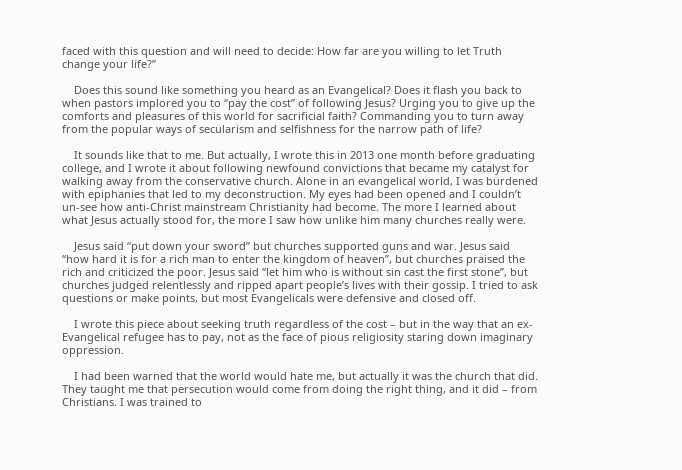faced with this question and will need to decide: How far are you willing to let Truth change your life?”

    Does this sound like something you heard as an Evangelical? Does it flash you back to when pastors implored you to “pay the cost” of following Jesus? Urging you to give up the comforts and pleasures of this world for sacrificial faith? Commanding you to turn away from the popular ways of secularism and selfishness for the narrow path of life?

    It sounds like that to me. But actually, I wrote this in 2013 one month before graduating college, and I wrote it about following newfound convictions that became my catalyst for walking away from the conservative church. Alone in an evangelical world, I was burdened with epiphanies that led to my deconstruction. My eyes had been opened and I couldn’t un-see how anti-Christ mainstream Christianity had become. The more I learned about what Jesus actually stood for, the more I saw how unlike him many churches really were.

    Jesus said “put down your sword” but churches supported guns and war. Jesus said “how hard it is for a rich man to enter the kingdom of heaven”, but churches praised the rich and criticized the poor. Jesus said “let him who is without sin cast the first stone”, but churches judged relentlessly and ripped apart people’s lives with their gossip. I tried to ask questions or make points, but most Evangelicals were defensive and closed off.

    I wrote this piece about seeking truth regardless of the cost – but in the way that an ex-Evangelical refugee has to pay, not as the face of pious religiosity staring down imaginary oppression.

    I had been warned that the world would hate me, but actually it was the church that did. They taught me that persecution would come from doing the right thing, and it did – from Christians. I was trained to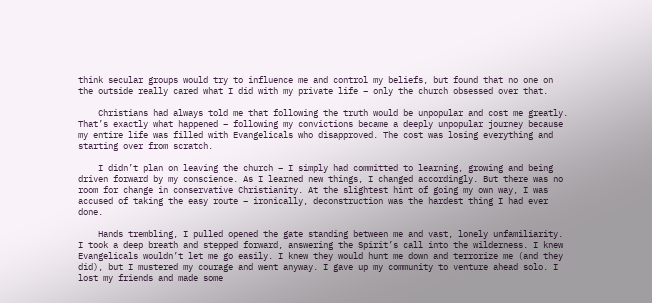think secular groups would try to influence me and control my beliefs, but found that no one on the outside really cared what I did with my private life – only the church obsessed over that.

    Christians had always told me that following the truth would be unpopular and cost me greatly. That’s exactly what happened – following my convictions became a deeply unpopular journey because my entire life was filled with Evangelicals who disapproved. The cost was losing everything and starting over from scratch.

    I didn’t plan on leaving the church – I simply had committed to learning, growing and being driven forward by my conscience. As I learned new things, I changed accordingly. But there was no room for change in conservative Christianity. At the slightest hint of going my own way, I was accused of taking the easy route – ironically, deconstruction was the hardest thing I had ever done.

    Hands trembling, I pulled opened the gate standing between me and vast, lonely unfamiliarity. I took a deep breath and stepped forward, answering the Spirit’s call into the wilderness. I knew Evangelicals wouldn’t let me go easily. I knew they would hunt me down and terrorize me (and they did), but I mustered my courage and went anyway. I gave up my community to venture ahead solo. I lost my friends and made some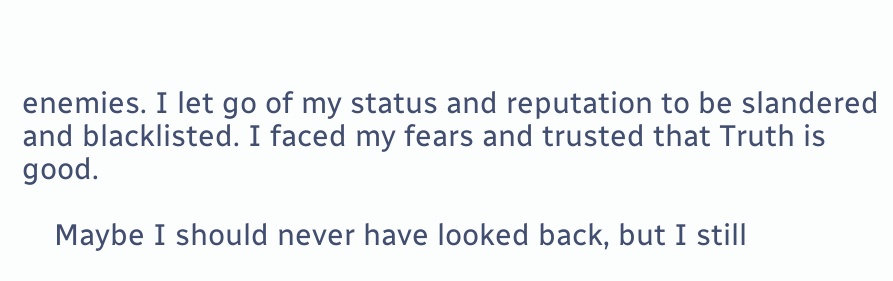enemies. I let go of my status and reputation to be slandered and blacklisted. I faced my fears and trusted that Truth is good.

    Maybe I should never have looked back, but I still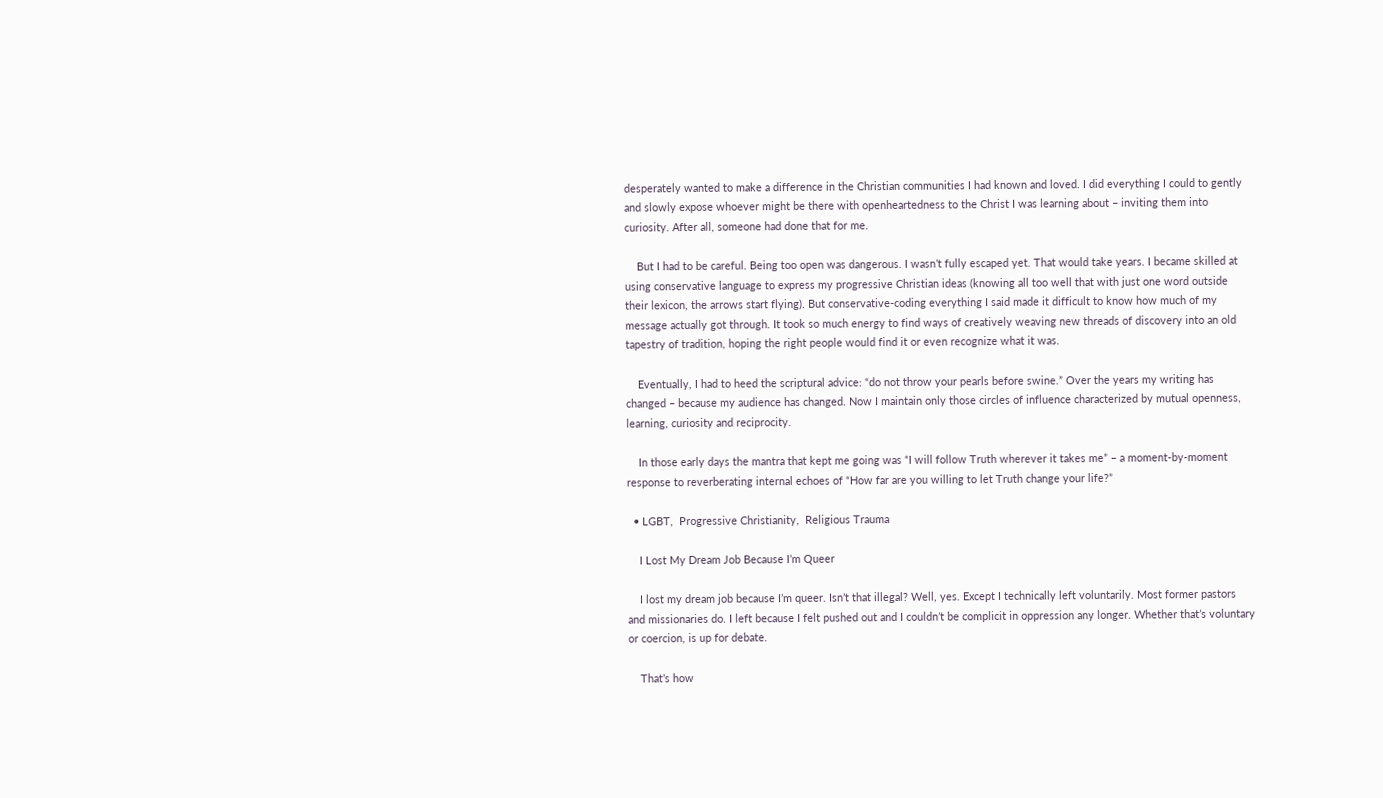desperately wanted to make a difference in the Christian communities I had known and loved. I did everything I could to gently and slowly expose whoever might be there with openheartedness to the Christ I was learning about – inviting them into curiosity. After all, someone had done that for me.

    But I had to be careful. Being too open was dangerous. I wasn’t fully escaped yet. That would take years. I became skilled at using conservative language to express my progressive Christian ideas (knowing all too well that with just one word outside their lexicon, the arrows start flying). But conservative-coding everything I said made it difficult to know how much of my message actually got through. It took so much energy to find ways of creatively weaving new threads of discovery into an old tapestry of tradition, hoping the right people would find it or even recognize what it was.

    Eventually, I had to heed the scriptural advice: “do not throw your pearls before swine.” Over the years my writing has changed – because my audience has changed. Now I maintain only those circles of influence characterized by mutual openness, learning, curiosity and reciprocity.

    In those early days the mantra that kept me going was “I will follow Truth wherever it takes me” – a moment-by-moment response to reverberating internal echoes of “How far are you willing to let Truth change your life?”

  • LGBT,  Progressive Christianity,  Religious Trauma

    I Lost My Dream Job Because I’m Queer

    I lost my dream job because I’m queer. Isn’t that illegal? Well, yes. Except I technically left voluntarily. Most former pastors and missionaries do. I left because I felt pushed out and I couldn’t be complicit in oppression any longer. Whether that’s voluntary or coercion, is up for debate.

    That’s how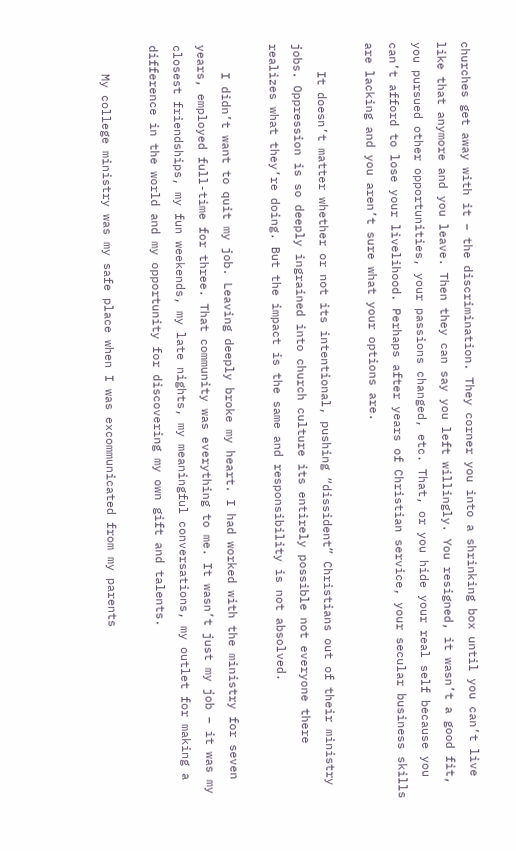churches get away with it – the discrimination. They corner you into a shrinking box until you can’t live like that anymore and you leave. Then they can say you left willingly. You resigned, it wasn’t a good fit, you pursued other opportunities, your passions changed, etc. That, or you hide your real self because you can’t afford to lose your livelihood. Perhaps after years of Christian service, your secular business skills are lacking and you aren’t sure what your options are.

    It doesn’t matter whether or not its intentional, pushing “dissident” Christians out of their ministry jobs. Oppression is so deeply ingrained into church culture its entirely possible not everyone there realizes what they’re doing. But the impact is the same and responsibility is not absolved.

    I didn’t want to quit my job. Leaving deeply broke my heart. I had worked with the ministry for seven years, employed full-time for three. That community was everything to me. It wasn’t just my job – it was my closest friendships, my fun weekends, my late nights, my meaningful conversations, my outlet for making a difference in the world and my opportunity for discovering my own gift and talents.

    My college ministry was my safe place when I was excommunicated from my parents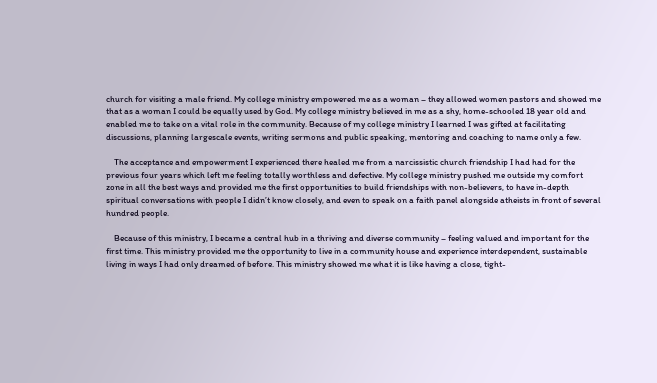church for visiting a male friend. My college ministry empowered me as a woman – they allowed women pastors and showed me that as a woman I could be equally used by God. My college ministry believed in me as a shy, home-schooled 18 year old and enabled me to take on a vital role in the community. Because of my college ministry I learned I was gifted at facilitating discussions, planning largescale events, writing sermons and public speaking, mentoring and coaching to name only a few.

    The acceptance and empowerment I experienced there healed me from a narcissistic church friendship I had had for the previous four years which left me feeling totally worthless and defective. My college ministry pushed me outside my comfort zone in all the best ways and provided me the first opportunities to build friendships with non-believers, to have in-depth spiritual conversations with people I didn’t know closely, and even to speak on a faith panel alongside atheists in front of several hundred people.

    Because of this ministry, I became a central hub in a thriving and diverse community – feeling valued and important for the first time. This ministry provided me the opportunity to live in a community house and experience interdependent, sustainable living in ways I had only dreamed of before. This ministry showed me what it is like having a close, tight-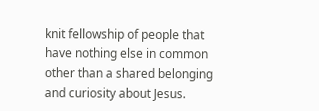knit fellowship of people that have nothing else in common other than a shared belonging and curiosity about Jesus.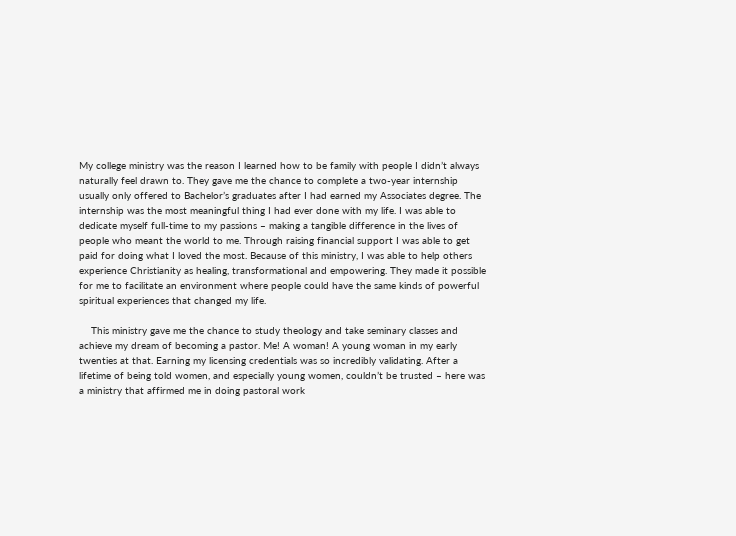My college ministry was the reason I learned how to be family with people I didn’t always naturally feel drawn to. They gave me the chance to complete a two-year internship usually only offered to Bachelor’s graduates after I had earned my Associates degree. The internship was the most meaningful thing I had ever done with my life. I was able to dedicate myself full-time to my passions – making a tangible difference in the lives of people who meant the world to me. Through raising financial support I was able to get paid for doing what I loved the most. Because of this ministry, I was able to help others experience Christianity as healing, transformational and empowering. They made it possible for me to facilitate an environment where people could have the same kinds of powerful spiritual experiences that changed my life.

    This ministry gave me the chance to study theology and take seminary classes and achieve my dream of becoming a pastor. Me! A woman! A young woman in my early twenties at that. Earning my licensing credentials was so incredibly validating. After a lifetime of being told women, and especially young women, couldn’t be trusted – here was a ministry that affirmed me in doing pastoral work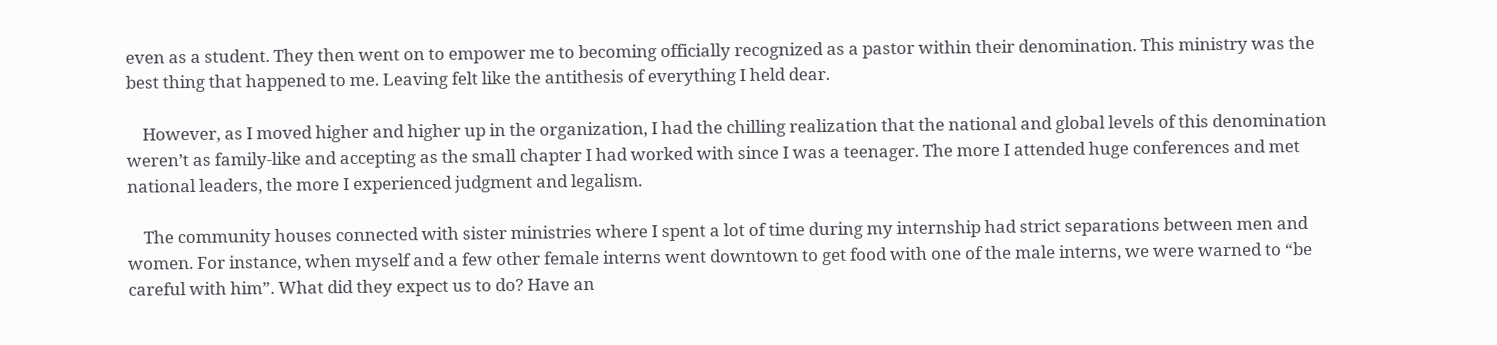even as a student. They then went on to empower me to becoming officially recognized as a pastor within their denomination. This ministry was the best thing that happened to me. Leaving felt like the antithesis of everything I held dear.

    However, as I moved higher and higher up in the organization, I had the chilling realization that the national and global levels of this denomination weren’t as family-like and accepting as the small chapter I had worked with since I was a teenager. The more I attended huge conferences and met national leaders, the more I experienced judgment and legalism.

    The community houses connected with sister ministries where I spent a lot of time during my internship had strict separations between men and women. For instance, when myself and a few other female interns went downtown to get food with one of the male interns, we were warned to “be careful with him”. What did they expect us to do? Have an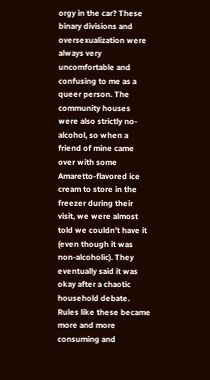orgy in the car? These binary divisions and oversexualization were always very uncomfortable and confusing to me as a queer person. The community houses were also strictly no-alcohol, so when a friend of mine came over with some Amaretto-flavored ice cream to store in the freezer during their visit, we were almost told we couldn’t have it (even though it was non-alcoholic). They eventually said it was okay after a chaotic household debate. Rules like these became more and more consuming and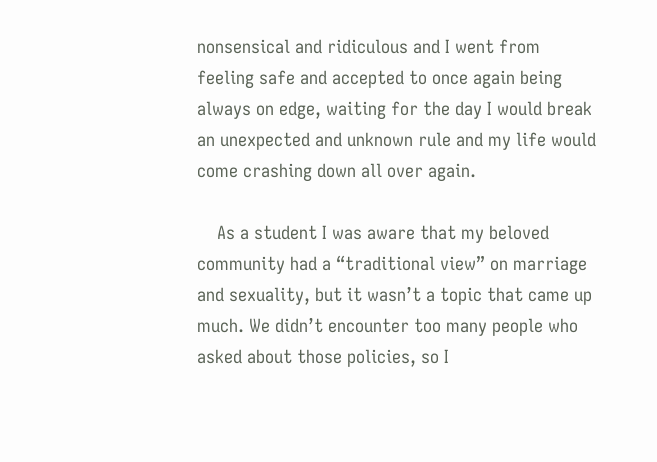nonsensical and ridiculous and I went from feeling safe and accepted to once again being always on edge, waiting for the day I would break an unexpected and unknown rule and my life would come crashing down all over again.

    As a student I was aware that my beloved community had a “traditional view” on marriage and sexuality, but it wasn’t a topic that came up much. We didn’t encounter too many people who asked about those policies, so I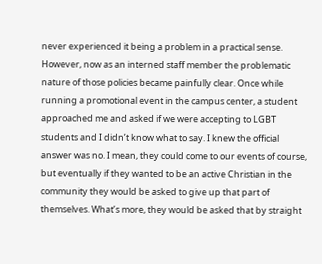never experienced it being a problem in a practical sense. However, now as an interned staff member the problematic nature of those policies became painfully clear. Once while running a promotional event in the campus center, a student approached me and asked if we were accepting to LGBT students and I didn’t know what to say. I knew the official answer was no. I mean, they could come to our events of course, but eventually if they wanted to be an active Christian in the community they would be asked to give up that part of themselves. What’s more, they would be asked that by straight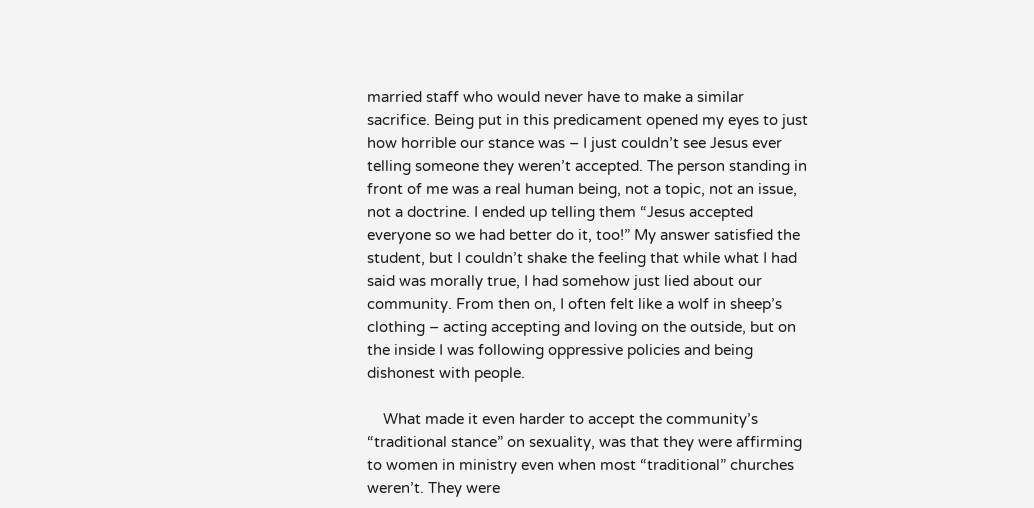married staff who would never have to make a similar sacrifice. Being put in this predicament opened my eyes to just how horrible our stance was – I just couldn’t see Jesus ever telling someone they weren’t accepted. The person standing in front of me was a real human being, not a topic, not an issue, not a doctrine. I ended up telling them “Jesus accepted everyone so we had better do it, too!” My answer satisfied the student, but I couldn’t shake the feeling that while what I had said was morally true, I had somehow just lied about our community. From then on, I often felt like a wolf in sheep’s clothing – acting accepting and loving on the outside, but on the inside I was following oppressive policies and being dishonest with people.

    What made it even harder to accept the community’s “traditional stance” on sexuality, was that they were affirming to women in ministry even when most “traditional” churches weren’t. They were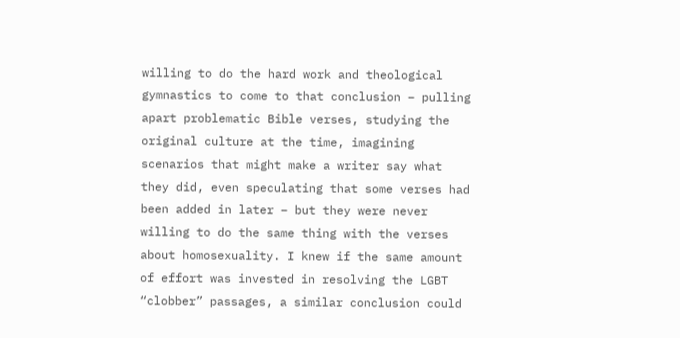willing to do the hard work and theological gymnastics to come to that conclusion – pulling apart problematic Bible verses, studying the original culture at the time, imagining scenarios that might make a writer say what they did, even speculating that some verses had been added in later – but they were never willing to do the same thing with the verses about homosexuality. I knew if the same amount of effort was invested in resolving the LGBT “clobber” passages, a similar conclusion could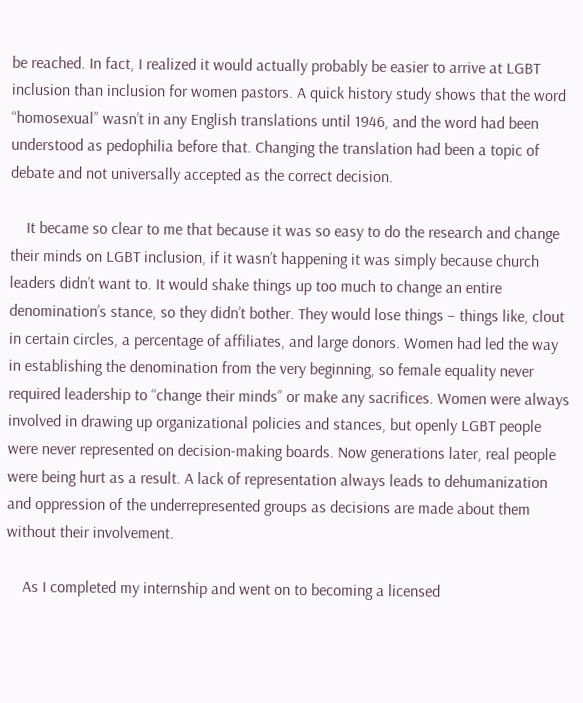be reached. In fact, I realized it would actually probably be easier to arrive at LGBT inclusion than inclusion for women pastors. A quick history study shows that the word “homosexual” wasn’t in any English translations until 1946, and the word had been understood as pedophilia before that. Changing the translation had been a topic of debate and not universally accepted as the correct decision.

    It became so clear to me that because it was so easy to do the research and change their minds on LGBT inclusion, if it wasn’t happening it was simply because church leaders didn’t want to. It would shake things up too much to change an entire denomination’s stance, so they didn’t bother. They would lose things – things like, clout in certain circles, a percentage of affiliates, and large donors. Women had led the way in establishing the denomination from the very beginning, so female equality never required leadership to “change their minds” or make any sacrifices. Women were always involved in drawing up organizational policies and stances, but openly LGBT people were never represented on decision-making boards. Now generations later, real people were being hurt as a result. A lack of representation always leads to dehumanization and oppression of the underrepresented groups as decisions are made about them without their involvement.

    As I completed my internship and went on to becoming a licensed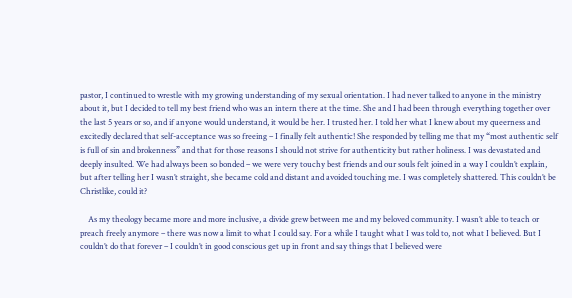pastor, I continued to wrestle with my growing understanding of my sexual orientation. I had never talked to anyone in the ministry about it, but I decided to tell my best friend who was an intern there at the time. She and I had been through everything together over the last 5 years or so, and if anyone would understand, it would be her. I trusted her. I told her what I knew about my queerness and excitedly declared that self-acceptance was so freeing – I finally felt authentic! She responded by telling me that my “most authentic self is full of sin and brokenness” and that for those reasons I should not strive for authenticity but rather holiness. I was devastated and deeply insulted. We had always been so bonded – we were very touchy best friends and our souls felt joined in a way I couldn’t explain, but after telling her I wasn’t straight, she became cold and distant and avoided touching me. I was completely shattered. This couldn’t be Christlike, could it?

    As my theology became more and more inclusive, a divide grew between me and my beloved community. I wasn’t able to teach or preach freely anymore – there was now a limit to what I could say. For a while I taught what I was told to, not what I believed. But I couldn’t do that forever – I couldn’t in good conscious get up in front and say things that I believed were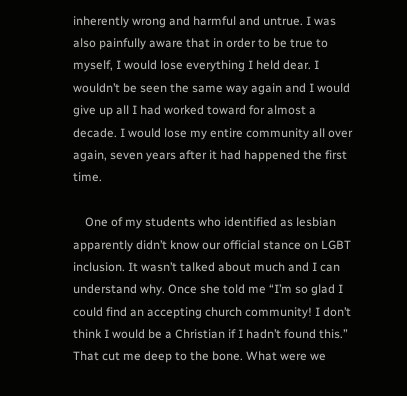inherently wrong and harmful and untrue. I was also painfully aware that in order to be true to myself, I would lose everything I held dear. I wouldn’t be seen the same way again and I would give up all I had worked toward for almost a decade. I would lose my entire community all over again, seven years after it had happened the first time.

    One of my students who identified as lesbian apparently didn’t know our official stance on LGBT inclusion. It wasn’t talked about much and I can understand why. Once she told me “I’m so glad I could find an accepting church community! I don’t think I would be a Christian if I hadn’t found this.” That cut me deep to the bone. What were we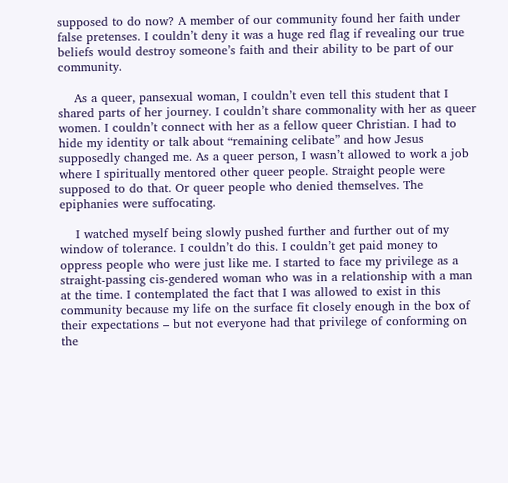supposed to do now? A member of our community found her faith under false pretenses. I couldn’t deny it was a huge red flag if revealing our true beliefs would destroy someone’s faith and their ability to be part of our community.

    As a queer, pansexual woman, I couldn’t even tell this student that I shared parts of her journey. I couldn’t share commonality with her as queer women. I couldn’t connect with her as a fellow queer Christian. I had to hide my identity or talk about “remaining celibate” and how Jesus supposedly changed me. As a queer person, I wasn’t allowed to work a job where I spiritually mentored other queer people. Straight people were supposed to do that. Or queer people who denied themselves. The epiphanies were suffocating.

    I watched myself being slowly pushed further and further out of my window of tolerance. I couldn’t do this. I couldn’t get paid money to oppress people who were just like me. I started to face my privilege as a straight-passing cis-gendered woman who was in a relationship with a man at the time. I contemplated the fact that I was allowed to exist in this community because my life on the surface fit closely enough in the box of their expectations – but not everyone had that privilege of conforming on the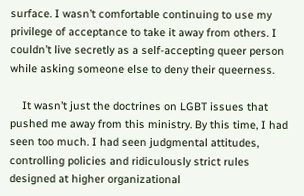surface. I wasn’t comfortable continuing to use my privilege of acceptance to take it away from others. I couldn’t live secretly as a self-accepting queer person while asking someone else to deny their queerness.

    It wasn’t just the doctrines on LGBT issues that pushed me away from this ministry. By this time, I had seen too much. I had seen judgmental attitudes, controlling policies and ridiculously strict rules designed at higher organizational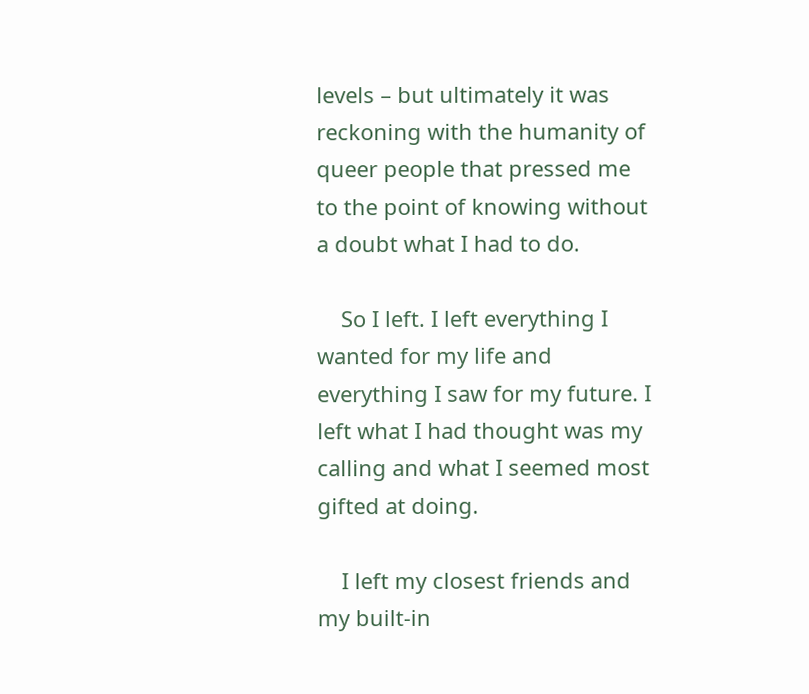levels – but ultimately it was reckoning with the humanity of queer people that pressed me to the point of knowing without a doubt what I had to do.

    So I left. I left everything I wanted for my life and everything I saw for my future. I left what I had thought was my calling and what I seemed most gifted at doing.

    I left my closest friends and my built-in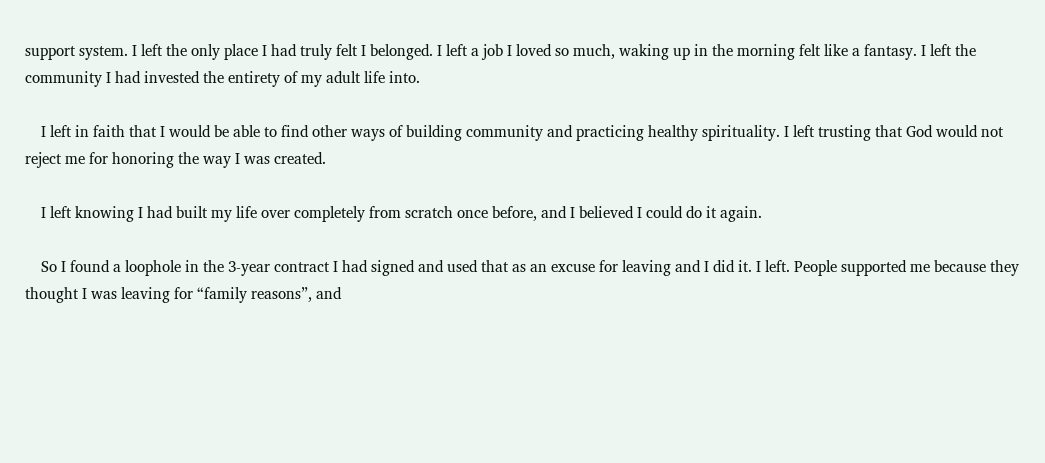support system. I left the only place I had truly felt I belonged. I left a job I loved so much, waking up in the morning felt like a fantasy. I left the community I had invested the entirety of my adult life into.

    I left in faith that I would be able to find other ways of building community and practicing healthy spirituality. I left trusting that God would not reject me for honoring the way I was created.

    I left knowing I had built my life over completely from scratch once before, and I believed I could do it again.

    So I found a loophole in the 3-year contract I had signed and used that as an excuse for leaving and I did it. I left. People supported me because they thought I was leaving for “family reasons”, and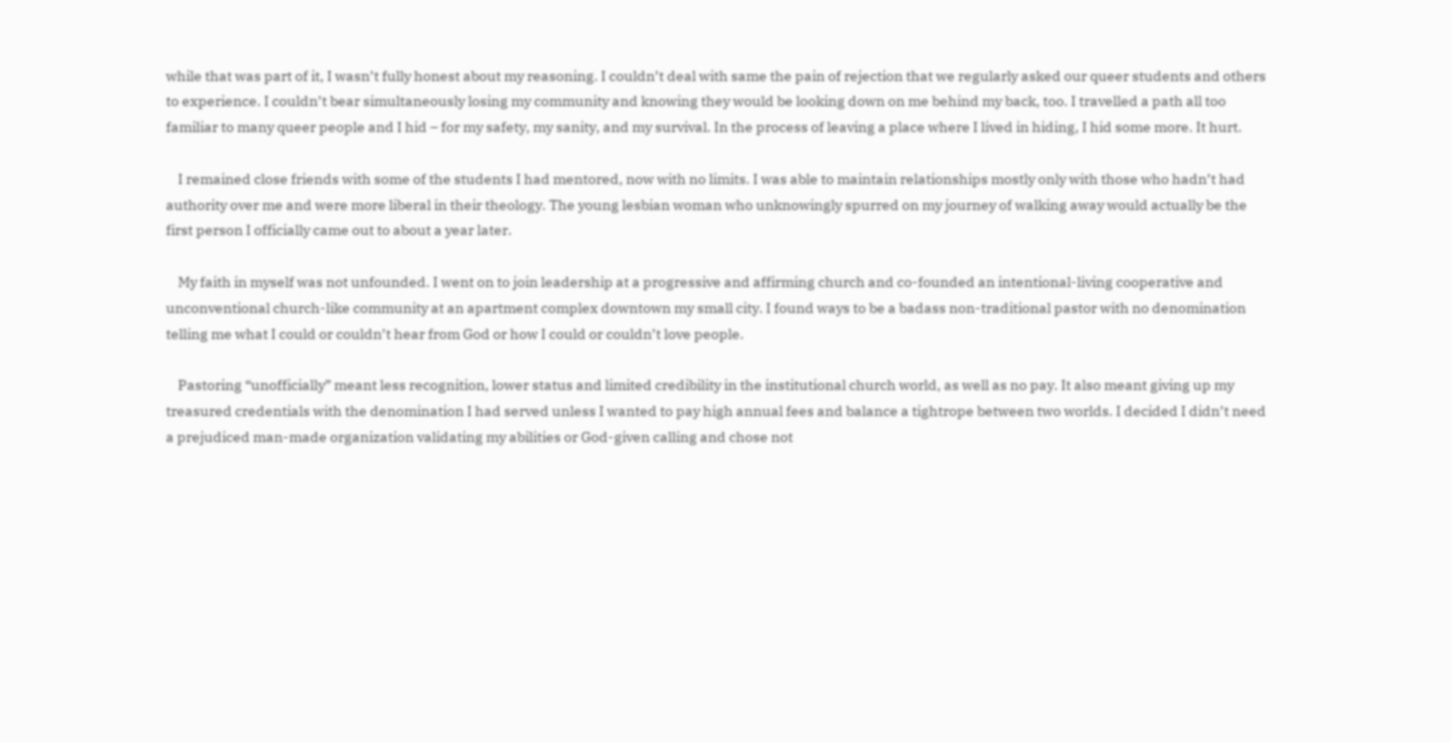while that was part of it, I wasn’t fully honest about my reasoning. I couldn’t deal with same the pain of rejection that we regularly asked our queer students and others to experience. I couldn’t bear simultaneously losing my community and knowing they would be looking down on me behind my back, too. I travelled a path all too familiar to many queer people and I hid – for my safety, my sanity, and my survival. In the process of leaving a place where I lived in hiding, I hid some more. It hurt.

    I remained close friends with some of the students I had mentored, now with no limits. I was able to maintain relationships mostly only with those who hadn’t had authority over me and were more liberal in their theology. The young lesbian woman who unknowingly spurred on my journey of walking away would actually be the first person I officially came out to about a year later.

    My faith in myself was not unfounded. I went on to join leadership at a progressive and affirming church and co-founded an intentional-living cooperative and unconventional church-like community at an apartment complex downtown my small city. I found ways to be a badass non-traditional pastor with no denomination telling me what I could or couldn’t hear from God or how I could or couldn’t love people.

    Pastoring “unofficially” meant less recognition, lower status and limited credibility in the institutional church world, as well as no pay. It also meant giving up my treasured credentials with the denomination I had served unless I wanted to pay high annual fees and balance a tightrope between two worlds. I decided I didn’t need a prejudiced man-made organization validating my abilities or God-given calling and chose not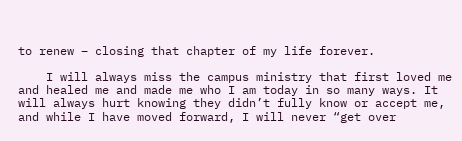to renew – closing that chapter of my life forever.

    I will always miss the campus ministry that first loved me and healed me and made me who I am today in so many ways. It will always hurt knowing they didn’t fully know or accept me, and while I have moved forward, I will never “get over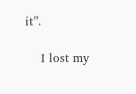it”.

    I lost my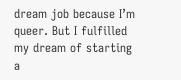dream job because I’m queer. But I fulfilled my dream of starting a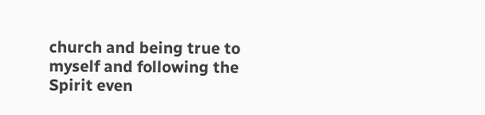church and being true to myself and following the Spirit even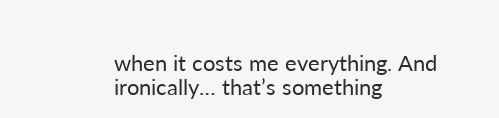when it costs me everything. And ironically… that’s something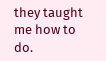they taught me how to do.